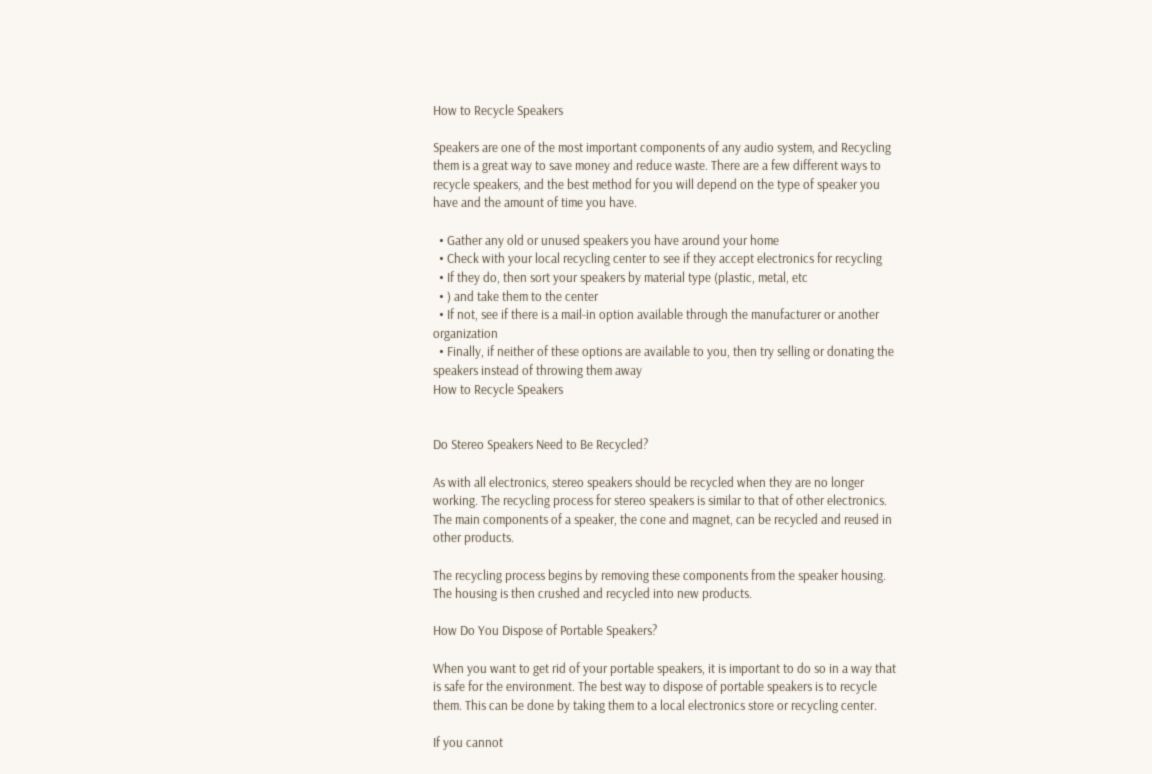How to Recycle Speakers

Speakers are one of the most important components of any audio system, and Recycling them is a great way to save money and reduce waste. There are a few different ways to recycle speakers, and the best method for you will depend on the type of speaker you have and the amount of time you have.

  • Gather any old or unused speakers you have around your home
  • Check with your local recycling center to see if they accept electronics for recycling
  • If they do, then sort your speakers by material type (plastic, metal, etc
  • ) and take them to the center
  • If not, see if there is a mail-in option available through the manufacturer or another organization
  • Finally, if neither of these options are available to you, then try selling or donating the speakers instead of throwing them away
How to Recycle Speakers


Do Stereo Speakers Need to Be Recycled?

As with all electronics, stereo speakers should be recycled when they are no longer working. The recycling process for stereo speakers is similar to that of other electronics. The main components of a speaker, the cone and magnet, can be recycled and reused in other products.

The recycling process begins by removing these components from the speaker housing. The housing is then crushed and recycled into new products.

How Do You Dispose of Portable Speakers?

When you want to get rid of your portable speakers, it is important to do so in a way that is safe for the environment. The best way to dispose of portable speakers is to recycle them. This can be done by taking them to a local electronics store or recycling center.

If you cannot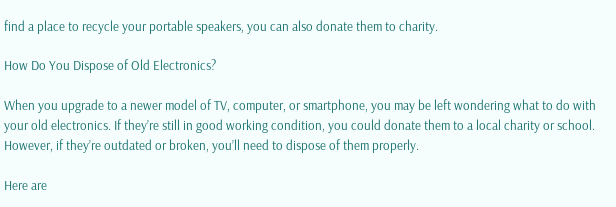find a place to recycle your portable speakers, you can also donate them to charity.

How Do You Dispose of Old Electronics?

When you upgrade to a newer model of TV, computer, or smartphone, you may be left wondering what to do with your old electronics. If they’re still in good working condition, you could donate them to a local charity or school. However, if they’re outdated or broken, you’ll need to dispose of them properly.

Here are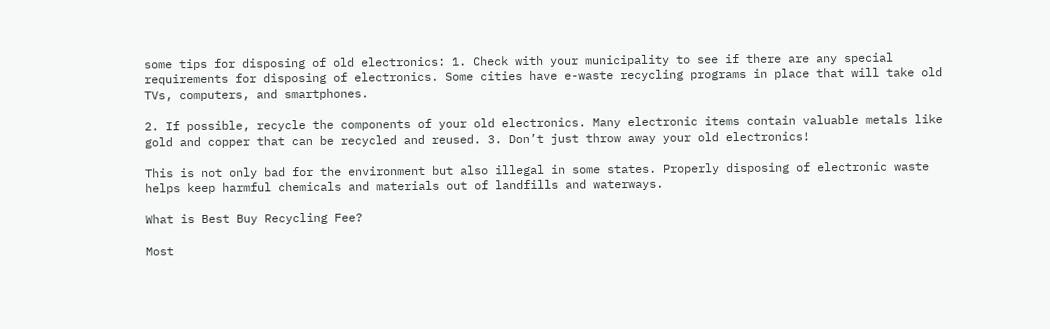some tips for disposing of old electronics: 1. Check with your municipality to see if there are any special requirements for disposing of electronics. Some cities have e-waste recycling programs in place that will take old TVs, computers, and smartphones.

2. If possible, recycle the components of your old electronics. Many electronic items contain valuable metals like gold and copper that can be recycled and reused. 3. Don’t just throw away your old electronics!

This is not only bad for the environment but also illegal in some states. Properly disposing of electronic waste helps keep harmful chemicals and materials out of landfills and waterways.

What is Best Buy Recycling Fee?

Most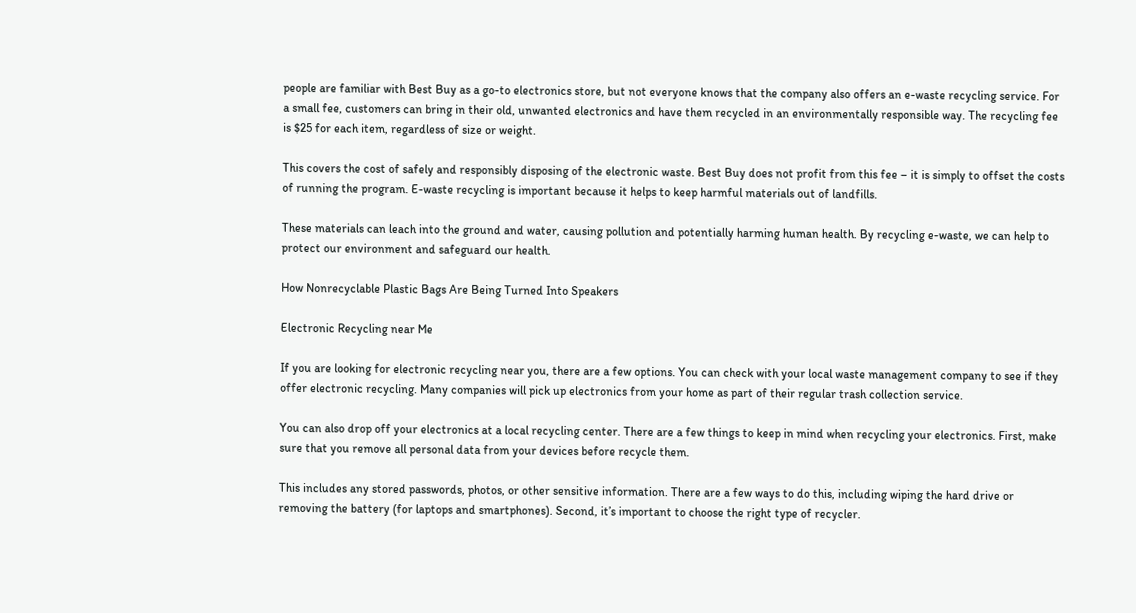people are familiar with Best Buy as a go-to electronics store, but not everyone knows that the company also offers an e-waste recycling service. For a small fee, customers can bring in their old, unwanted electronics and have them recycled in an environmentally responsible way. The recycling fee is $25 for each item, regardless of size or weight.

This covers the cost of safely and responsibly disposing of the electronic waste. Best Buy does not profit from this fee – it is simply to offset the costs of running the program. E-waste recycling is important because it helps to keep harmful materials out of landfills.

These materials can leach into the ground and water, causing pollution and potentially harming human health. By recycling e-waste, we can help to protect our environment and safeguard our health.

How Nonrecyclable Plastic Bags Are Being Turned Into Speakers

Electronic Recycling near Me

If you are looking for electronic recycling near you, there are a few options. You can check with your local waste management company to see if they offer electronic recycling. Many companies will pick up electronics from your home as part of their regular trash collection service.

You can also drop off your electronics at a local recycling center. There are a few things to keep in mind when recycling your electronics. First, make sure that you remove all personal data from your devices before recycle them.

This includes any stored passwords, photos, or other sensitive information. There are a few ways to do this, including wiping the hard drive or removing the battery (for laptops and smartphones). Second, it’s important to choose the right type of recycler.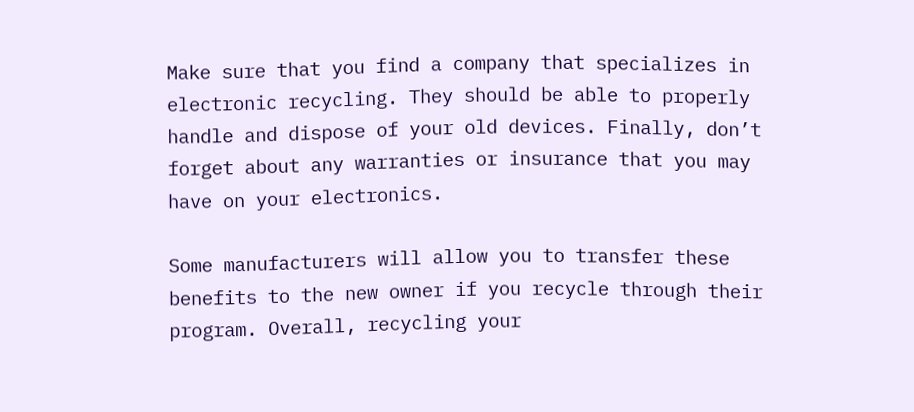Make sure that you find a company that specializes in electronic recycling. They should be able to properly handle and dispose of your old devices. Finally, don’t forget about any warranties or insurance that you may have on your electronics.

Some manufacturers will allow you to transfer these benefits to the new owner if you recycle through their program. Overall, recycling your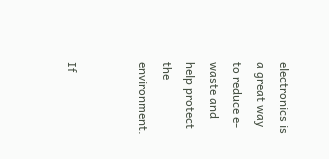electronics is a great way to reduce e-waste and help protect the environment.


If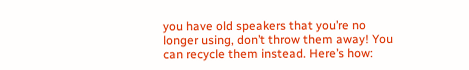you have old speakers that you’re no longer using, don’t throw them away! You can recycle them instead. Here’s how: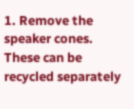1. Remove the speaker cones. These can be recycled separately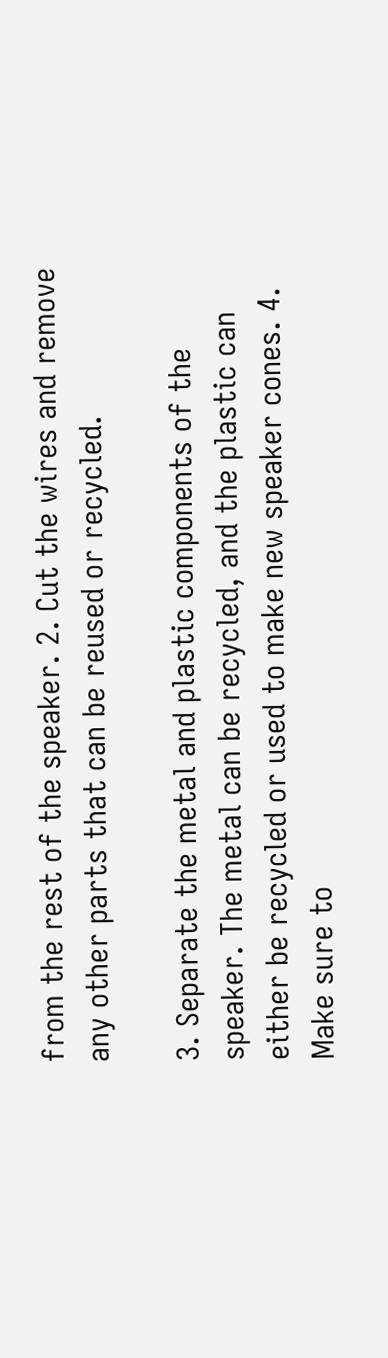from the rest of the speaker. 2. Cut the wires and remove any other parts that can be reused or recycled.

3. Separate the metal and plastic components of the speaker. The metal can be recycled, and the plastic can either be recycled or used to make new speaker cones. 4. Make sure to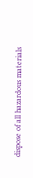dispose of all hazardous materials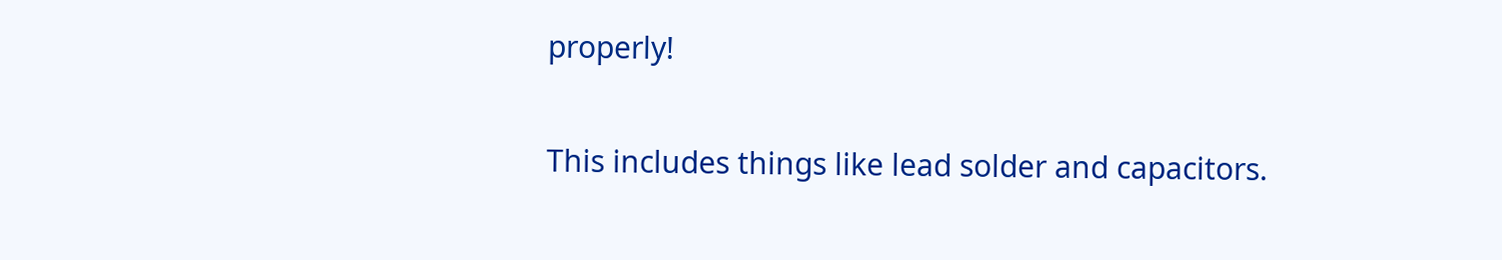properly!

This includes things like lead solder and capacitors.